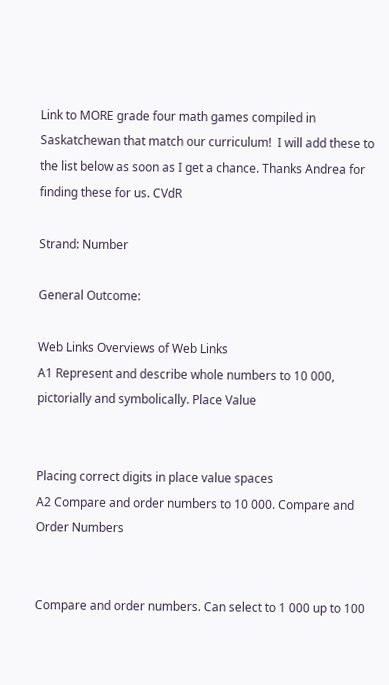Link to MORE grade four math games compiled in Saskatchewan that match our curriculum!  I will add these to the list below as soon as I get a chance. Thanks Andrea for finding these for us. CVdR

Strand: Number

General Outcome:

Web Links Overviews of Web Links
A1 Represent and describe whole numbers to 10 000, pictorially and symbolically. Place Value


Placing correct digits in place value spaces
A2 Compare and order numbers to 10 000. Compare and Order Numbers


Compare and order numbers. Can select to 1 000 up to 100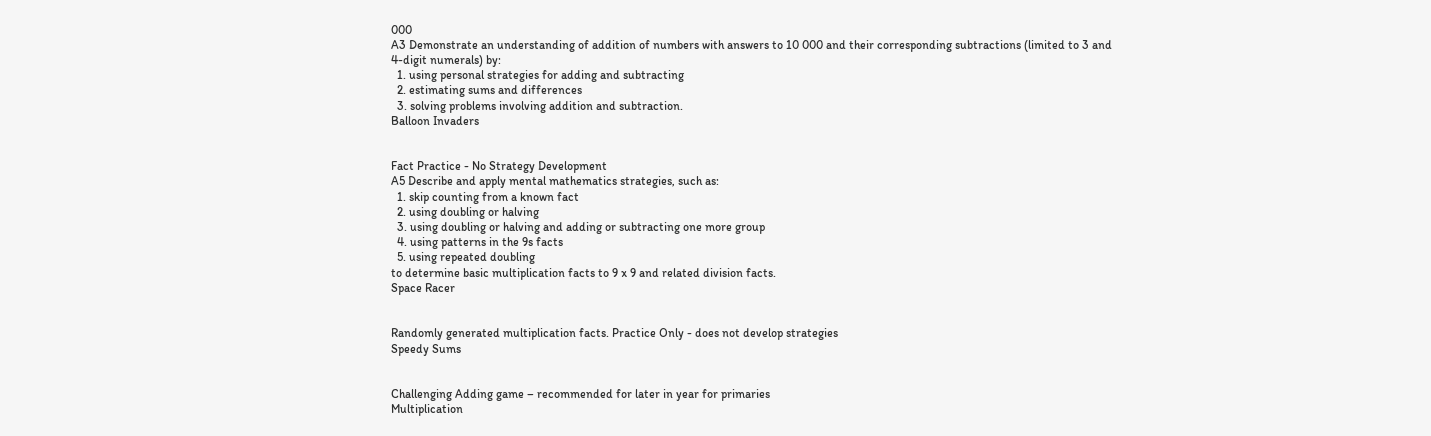000
A3 Demonstrate an understanding of addition of numbers with answers to 10 000 and their corresponding subtractions (limited to 3 and 4-digit numerals) by:
  1. using personal strategies for adding and subtracting
  2. estimating sums and differences
  3. solving problems involving addition and subtraction.
Balloon Invaders


Fact Practice - No Strategy Development
A5 Describe and apply mental mathematics strategies, such as:
  1. skip counting from a known fact
  2. using doubling or halving
  3. using doubling or halving and adding or subtracting one more group
  4. using patterns in the 9s facts
  5. using repeated doubling
to determine basic multiplication facts to 9 x 9 and related division facts.
Space Racer


Randomly generated multiplication facts. Practice Only - does not develop strategies
Speedy Sums


Challenging Adding game – recommended for later in year for primaries
Multiplication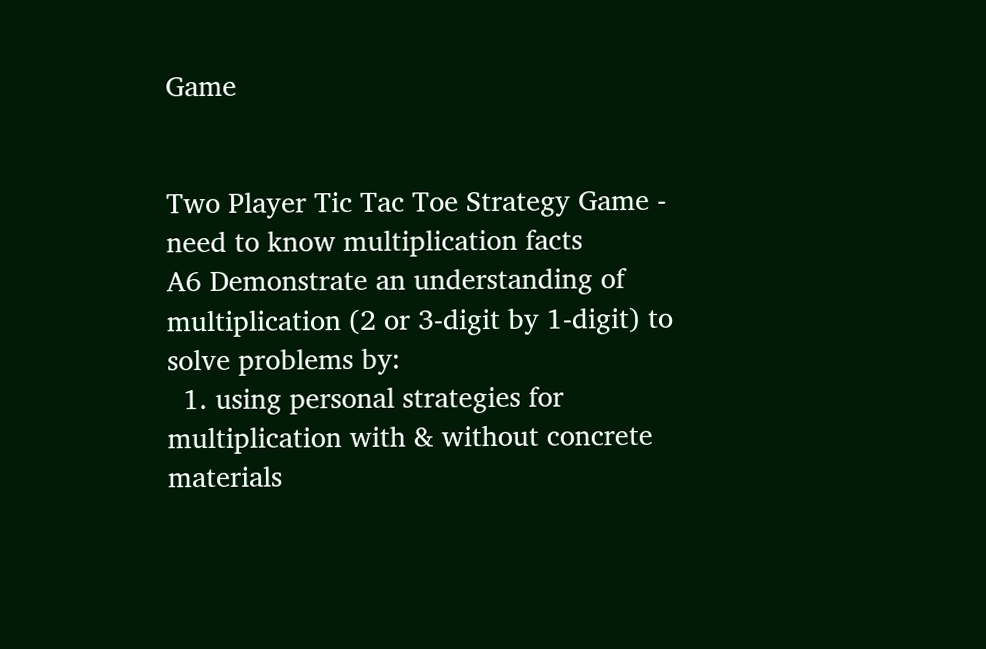Game


Two Player Tic Tac Toe Strategy Game - need to know multiplication facts
A6 Demonstrate an understanding of multiplication (2 or 3-digit by 1-digit) to solve problems by:
  1. using personal strategies for multiplication with & without concrete materials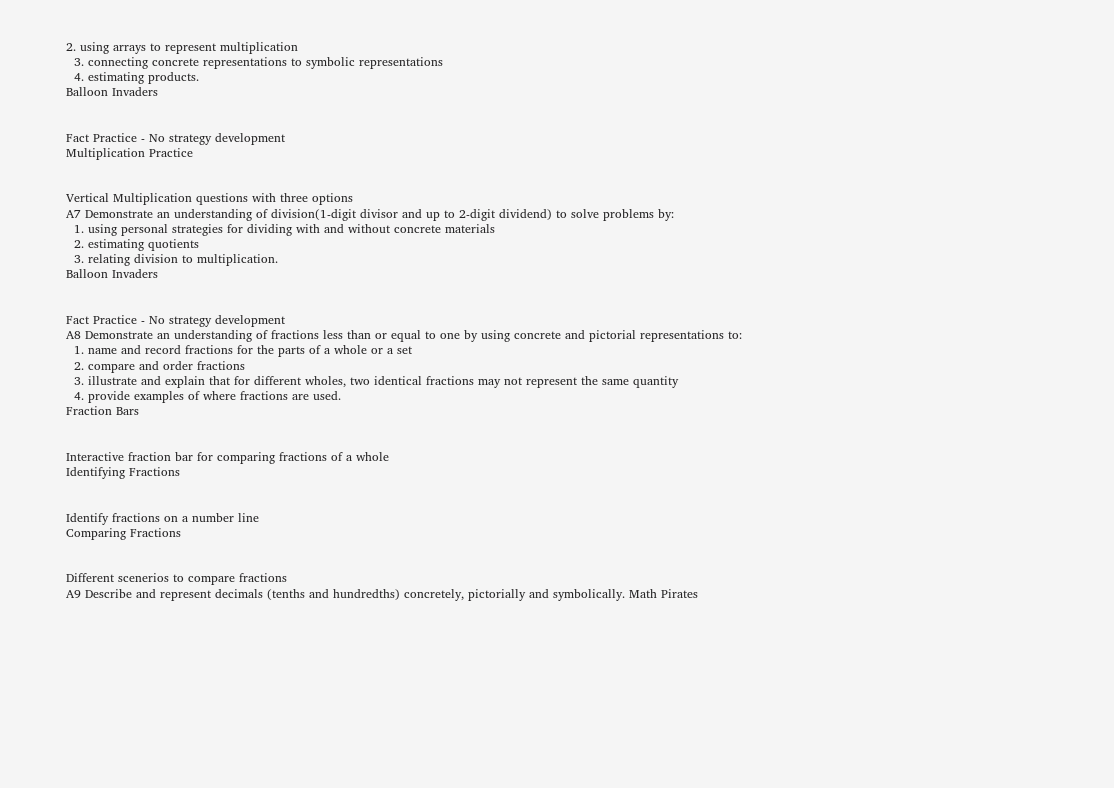2. using arrays to represent multiplication
  3. connecting concrete representations to symbolic representations
  4. estimating products.
Balloon Invaders


Fact Practice - No strategy development
Multiplication Practice


Vertical Multiplication questions with three options
A7 Demonstrate an understanding of division(1-digit divisor and up to 2-digit dividend) to solve problems by:
  1. using personal strategies for dividing with and without concrete materials
  2. estimating quotients
  3. relating division to multiplication.
Balloon Invaders


Fact Practice - No strategy development
A8 Demonstrate an understanding of fractions less than or equal to one by using concrete and pictorial representations to:
  1. name and record fractions for the parts of a whole or a set
  2. compare and order fractions
  3. illustrate and explain that for different wholes, two identical fractions may not represent the same quantity
  4. provide examples of where fractions are used.
Fraction Bars


Interactive fraction bar for comparing fractions of a whole
Identifying Fractions


Identify fractions on a number line
Comparing Fractions


Different scenerios to compare fractions
A9 Describe and represent decimals (tenths and hundredths) concretely, pictorially and symbolically. Math Pirates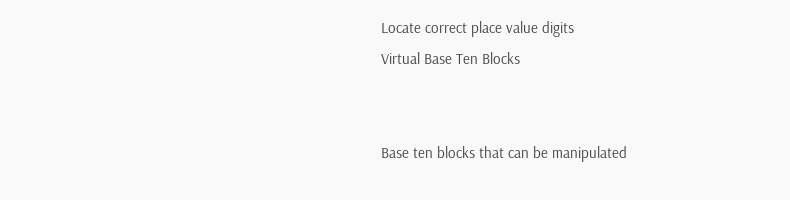Locate correct place value digits
Virtual Base Ten Blocks


Base ten blocks that can be manipulated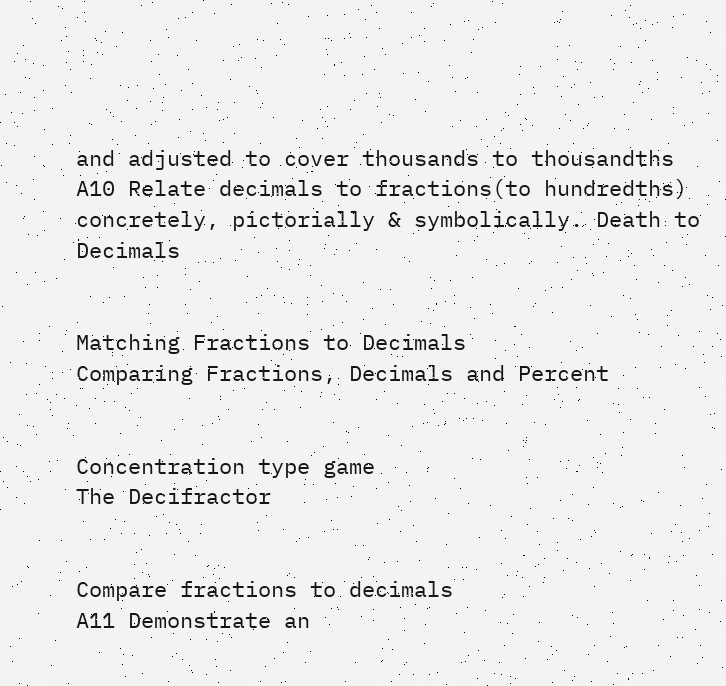and adjusted to cover thousands to thousandths
A10 Relate decimals to fractions(to hundredths) concretely, pictorially & symbolically. Death to Decimals


Matching Fractions to Decimals
Comparing Fractions, Decimals and Percent


Concentration type game
The Decifractor


Compare fractions to decimals
A11 Demonstrate an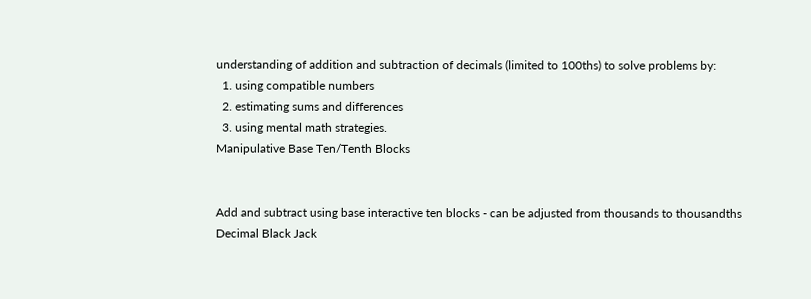understanding of addition and subtraction of decimals (limited to 100ths) to solve problems by:
  1. using compatible numbers
  2. estimating sums and differences
  3. using mental math strategies.
Manipulative Base Ten/Tenth Blocks


Add and subtract using base interactive ten blocks - can be adjusted from thousands to thousandths
Decimal Black Jack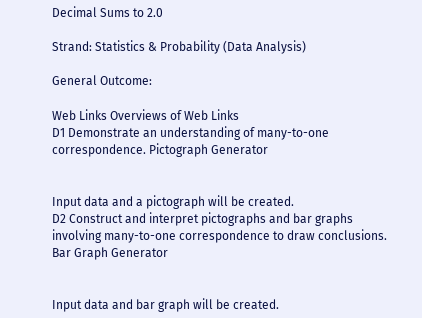Decimal Sums to 2.0

Strand: Statistics & Probability (Data Analysis)

General Outcome:

Web Links Overviews of Web Links
D1 Demonstrate an understanding of many-to-one correspondence. Pictograph Generator


Input data and a pictograph will be created.
D2 Construct and interpret pictographs and bar graphs involving many-to-one correspondence to draw conclusions. Bar Graph Generator


Input data and bar graph will be created.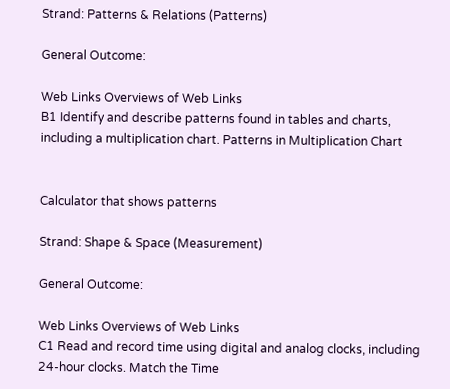Strand: Patterns & Relations (Patterns)

General Outcome:

Web Links Overviews of Web Links
B1 Identify and describe patterns found in tables and charts, including a multiplication chart. Patterns in Multiplication Chart


Calculator that shows patterns

Strand: Shape & Space (Measurement)

General Outcome:

Web Links Overviews of Web Links
C1 Read and record time using digital and analog clocks, including 24-hour clocks. Match the Time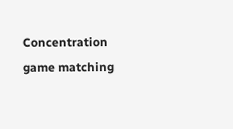Concentration game matching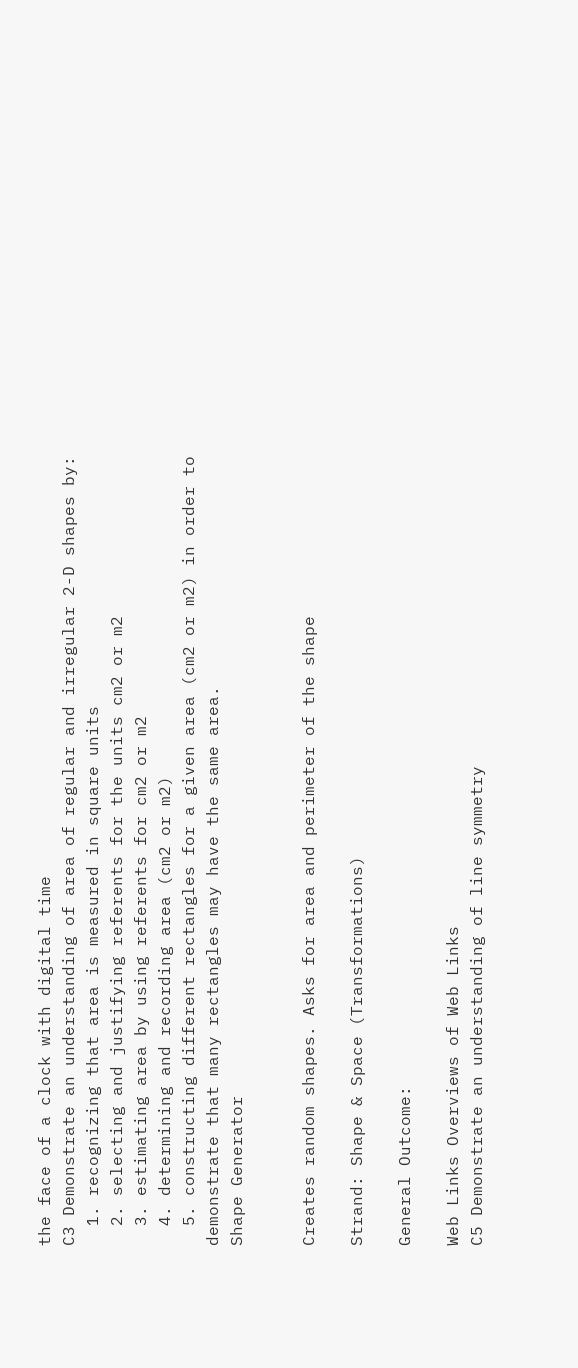the face of a clock with digital time
C3 Demonstrate an understanding of area of regular and irregular 2-D shapes by:
  1. recognizing that area is measured in square units
  2. selecting and justifying referents for the units cm2 or m2
  3. estimating area by using referents for cm2 or m2
  4. determining and recording area (cm2 or m2)
  5. constructing different rectangles for a given area (cm2 or m2) in order to
demonstrate that many rectangles may have the same area.
Shape Generator


Creates random shapes. Asks for area and perimeter of the shape

Strand: Shape & Space (Transformations)

General Outcome:

Web Links Overviews of Web Links
C5 Demonstrate an understanding of line symmetry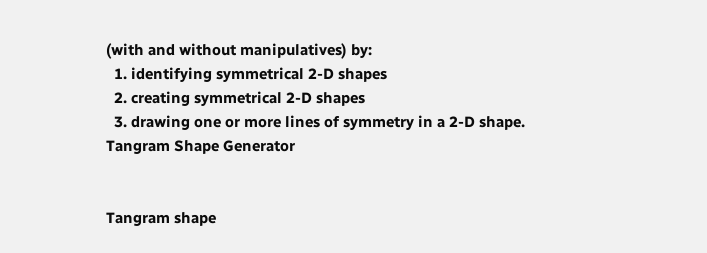(with and without manipulatives) by:
  1. identifying symmetrical 2-D shapes
  2. creating symmetrical 2-D shapes
  3. drawing one or more lines of symmetry in a 2-D shape.
Tangram Shape Generator


Tangram shape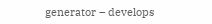generator – develops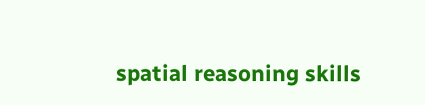spatial reasoning skills